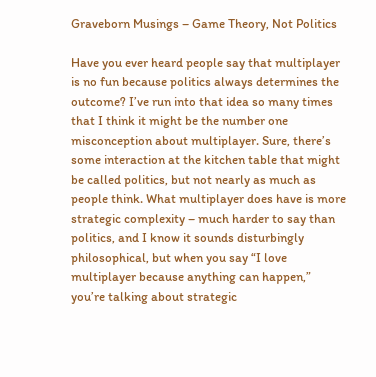Graveborn Musings – Game Theory, Not Politics

Have you ever heard people say that multiplayer is no fun because politics always determines the outcome? I’ve run into that idea so many times that I think it might be the number one misconception about multiplayer. Sure, there’s some interaction at the kitchen table that might be called politics, but not nearly as much as people think. What multiplayer does have is more strategic complexity – much harder to say than politics, and I know it sounds disturbingly philosophical, but when you say “I love multiplayer because anything can happen,” you’re talking about strategic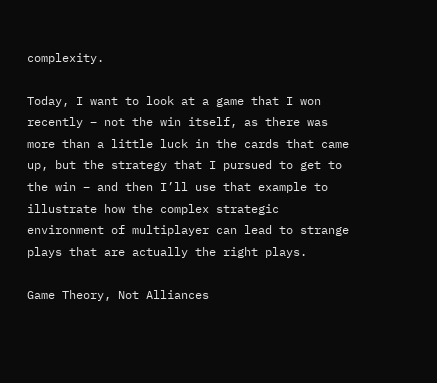complexity.

Today, I want to look at a game that I won recently – not the win itself, as there was more than a little luck in the cards that came up, but the strategy that I pursued to get to the win – and then I’ll use that example to illustrate how the complex strategic environment of multiplayer can lead to strange plays that are actually the right plays.

Game Theory, Not Alliances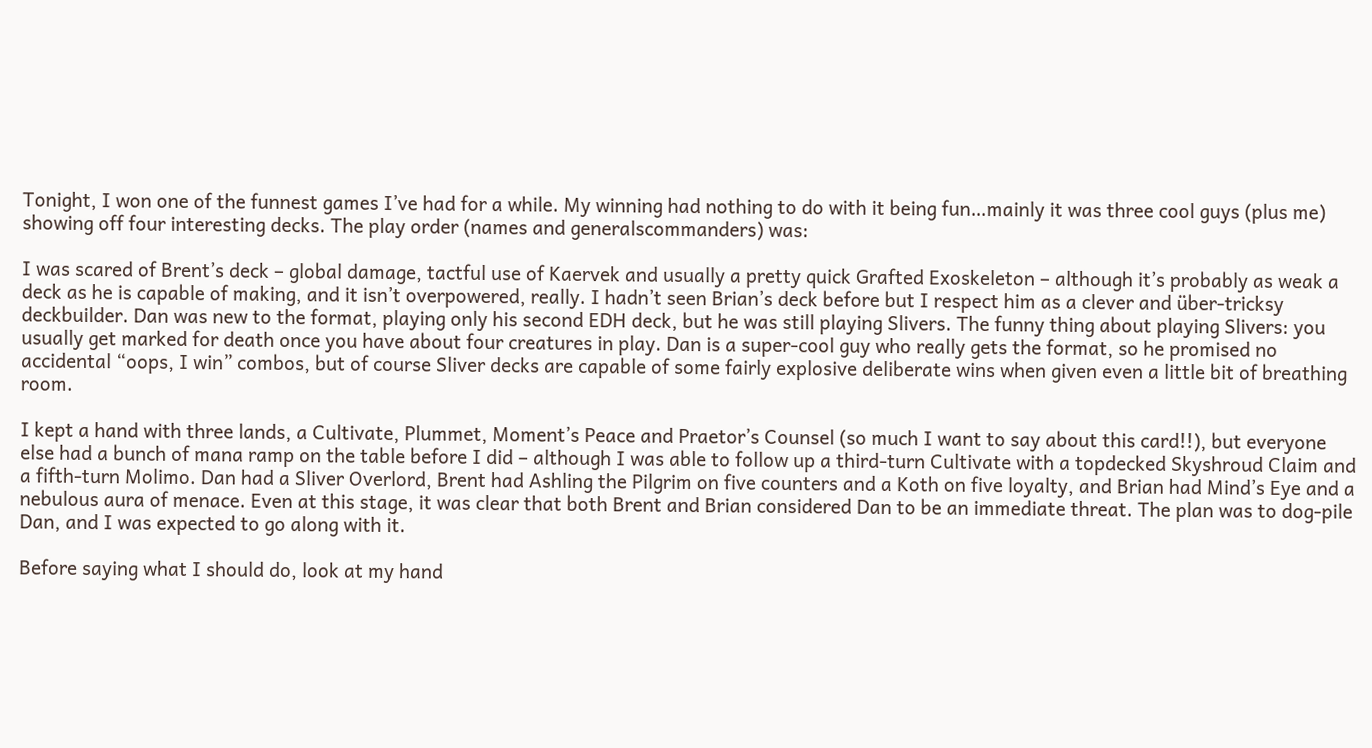Tonight, I won one of the funnest games I’ve had for a while. My winning had nothing to do with it being fun…mainly it was three cool guys (plus me) showing off four interesting decks. The play order (names and generalscommanders) was:

I was scared of Brent’s deck – global damage, tactful use of Kaervek and usually a pretty quick Grafted Exoskeleton – although it’s probably as weak a deck as he is capable of making, and it isn’t overpowered, really. I hadn’t seen Brian’s deck before but I respect him as a clever and über-tricksy deckbuilder. Dan was new to the format, playing only his second EDH deck, but he was still playing Slivers. The funny thing about playing Slivers: you usually get marked for death once you have about four creatures in play. Dan is a super-cool guy who really gets the format, so he promised no accidental “oops, I win” combos, but of course Sliver decks are capable of some fairly explosive deliberate wins when given even a little bit of breathing room.

I kept a hand with three lands, a Cultivate, Plummet, Moment’s Peace and Praetor’s Counsel (so much I want to say about this card!!), but everyone else had a bunch of mana ramp on the table before I did – although I was able to follow up a third-turn Cultivate with a topdecked Skyshroud Claim and a fifth-turn Molimo. Dan had a Sliver Overlord, Brent had Ashling the Pilgrim on five counters and a Koth on five loyalty, and Brian had Mind’s Eye and a nebulous aura of menace. Even at this stage, it was clear that both Brent and Brian considered Dan to be an immediate threat. The plan was to dog-pile Dan, and I was expected to go along with it.

Before saying what I should do, look at my hand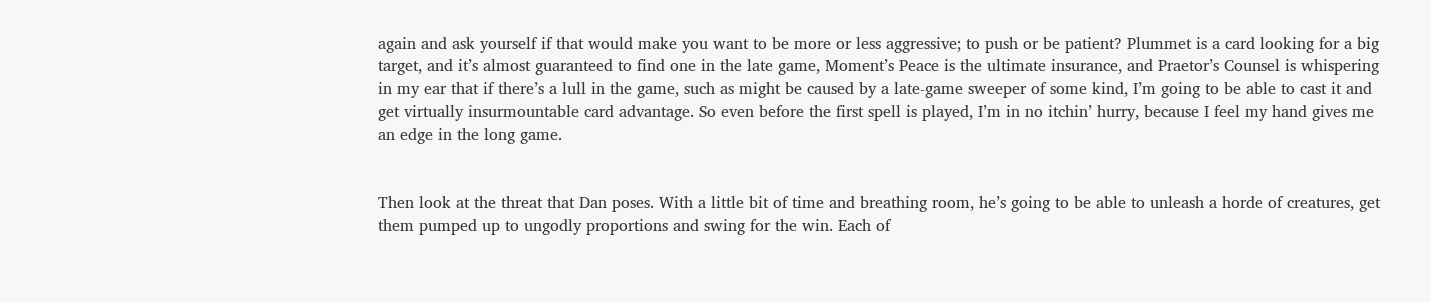again and ask yourself if that would make you want to be more or less aggressive; to push or be patient? Plummet is a card looking for a big target, and it’s almost guaranteed to find one in the late game, Moment’s Peace is the ultimate insurance, and Praetor’s Counsel is whispering in my ear that if there’s a lull in the game, such as might be caused by a late-game sweeper of some kind, I’m going to be able to cast it and get virtually insurmountable card advantage. So even before the first spell is played, I’m in no itchin’ hurry, because I feel my hand gives me an edge in the long game.


Then look at the threat that Dan poses. With a little bit of time and breathing room, he’s going to be able to unleash a horde of creatures, get them pumped up to ungodly proportions and swing for the win. Each of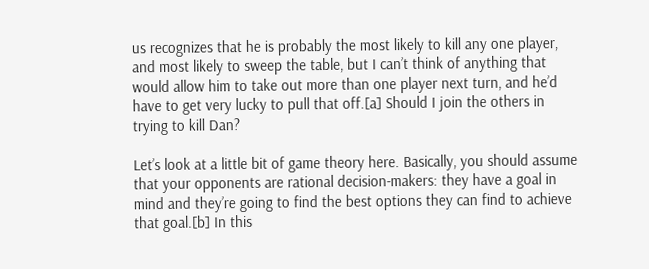us recognizes that he is probably the most likely to kill any one player, and most likely to sweep the table, but I can’t think of anything that would allow him to take out more than one player next turn, and he’d have to get very lucky to pull that off.[a] Should I join the others in trying to kill Dan?

Let’s look at a little bit of game theory here. Basically, you should assume that your opponents are rational decision-makers: they have a goal in mind and they’re going to find the best options they can find to achieve that goal.[b] In this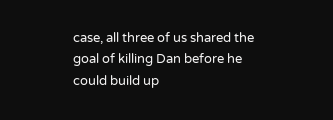case, all three of us shared the goal of killing Dan before he could build up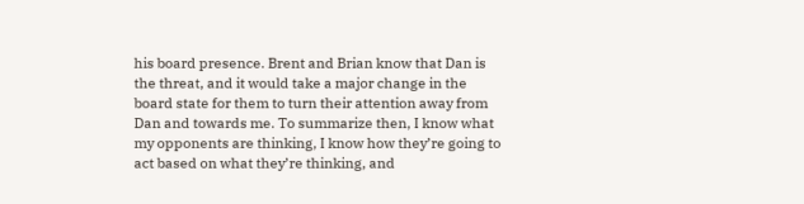his board presence. Brent and Brian know that Dan is the threat, and it would take a major change in the board state for them to turn their attention away from Dan and towards me. To summarize then, I know what my opponents are thinking, I know how they’re going to act based on what they’re thinking, and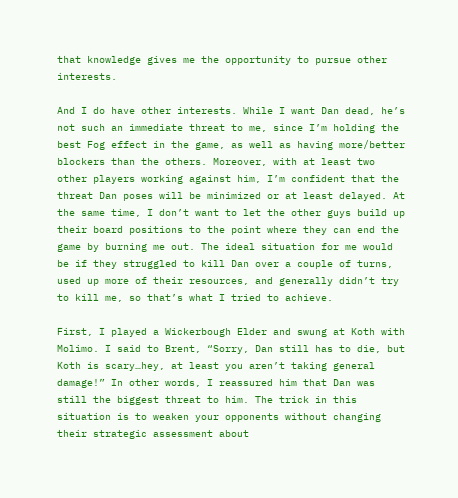that knowledge gives me the opportunity to pursue other interests.

And I do have other interests. While I want Dan dead, he’s not such an immediate threat to me, since I’m holding the best Fog effect in the game, as well as having more/better blockers than the others. Moreover, with at least two other players working against him, I’m confident that the threat Dan poses will be minimized or at least delayed. At the same time, I don’t want to let the other guys build up their board positions to the point where they can end the game by burning me out. The ideal situation for me would be if they struggled to kill Dan over a couple of turns, used up more of their resources, and generally didn’t try to kill me, so that’s what I tried to achieve.

First, I played a Wickerbough Elder and swung at Koth with Molimo. I said to Brent, “Sorry, Dan still has to die, but Koth is scary…hey, at least you aren’t taking general damage!” In other words, I reassured him that Dan was still the biggest threat to him. The trick in this situation is to weaken your opponents without changing their strategic assessment about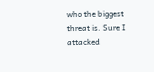who the biggest threat is. Sure I attacked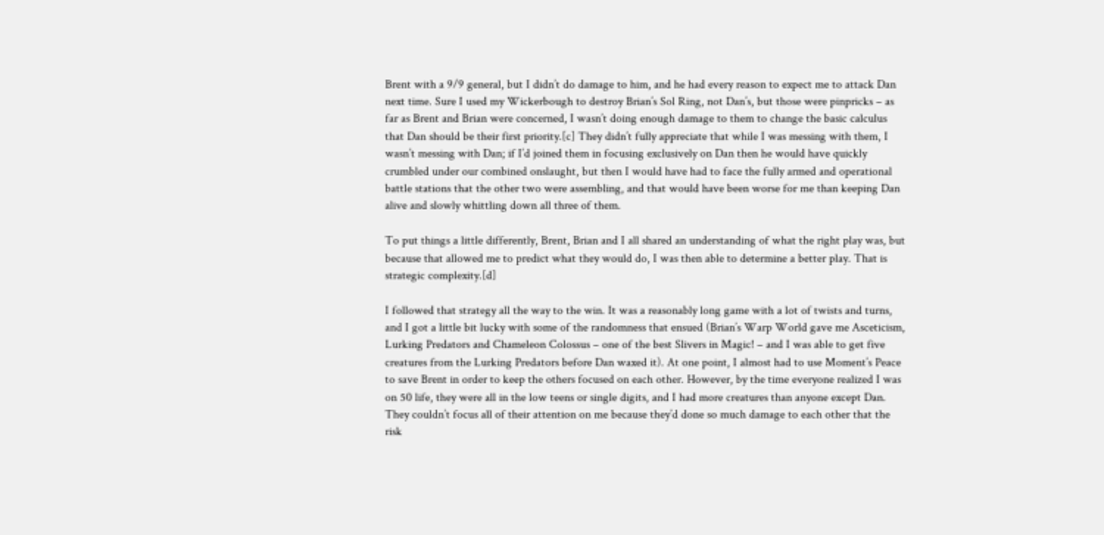Brent with a 9/9 general, but I didn’t do damage to him, and he had every reason to expect me to attack Dan next time. Sure I used my Wickerbough to destroy Brian’s Sol Ring, not Dan’s, but those were pinpricks – as far as Brent and Brian were concerned, I wasn’t doing enough damage to them to change the basic calculus that Dan should be their first priority.[c] They didn’t fully appreciate that while I was messing with them, I wasn’t messing with Dan; if I’d joined them in focusing exclusively on Dan then he would have quickly crumbled under our combined onslaught, but then I would have had to face the fully armed and operational battle stations that the other two were assembling, and that would have been worse for me than keeping Dan alive and slowly whittling down all three of them.

To put things a little differently, Brent, Brian and I all shared an understanding of what the right play was, but because that allowed me to predict what they would do, I was then able to determine a better play. That is strategic complexity.[d]

I followed that strategy all the way to the win. It was a reasonably long game with a lot of twists and turns, and I got a little bit lucky with some of the randomness that ensued (Brian’s Warp World gave me Asceticism, Lurking Predators and Chameleon Colossus – one of the best Slivers in Magic! – and I was able to get five creatures from the Lurking Predators before Dan waxed it). At one point, I almost had to use Moment’s Peace to save Brent in order to keep the others focused on each other. However, by the time everyone realized I was on 50 life, they were all in the low teens or single digits, and I had more creatures than anyone except Dan. They couldn’t focus all of their attention on me because they’d done so much damage to each other that the risk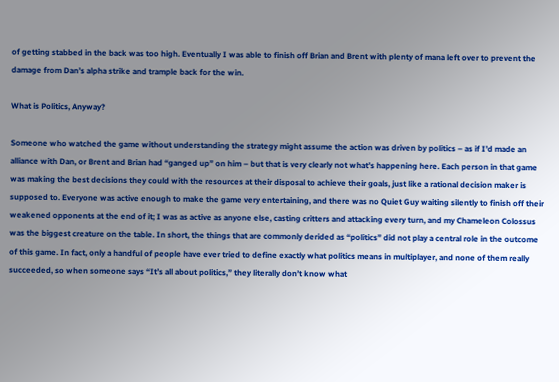of getting stabbed in the back was too high. Eventually I was able to finish off Brian and Brent with plenty of mana left over to prevent the damage from Dan’s alpha strike and trample back for the win.

What is Politics, Anyway?

Someone who watched the game without understanding the strategy might assume the action was driven by politics – as if I’d made an alliance with Dan, or Brent and Brian had “ganged up” on him – but that is very clearly not what’s happening here. Each person in that game was making the best decisions they could with the resources at their disposal to achieve their goals, just like a rational decision maker is supposed to. Everyone was active enough to make the game very entertaining, and there was no Quiet Guy waiting silently to finish off their weakened opponents at the end of it; I was as active as anyone else, casting critters and attacking every turn, and my Chameleon Colossus was the biggest creature on the table. In short, the things that are commonly derided as “politics” did not play a central role in the outcome of this game. In fact, only a handful of people have ever tried to define exactly what politics means in multiplayer, and none of them really succeeded, so when someone says “It’s all about politics,” they literally don’t know what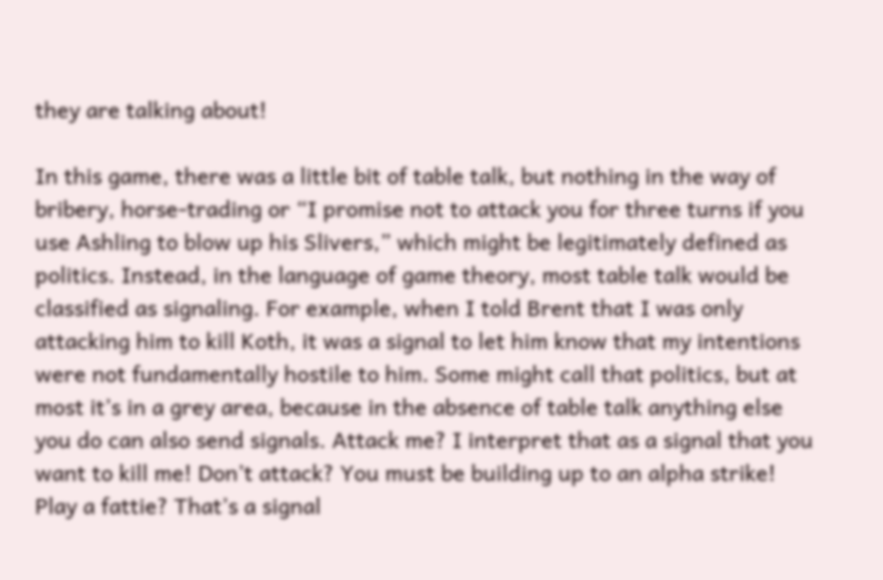they are talking about!

In this game, there was a little bit of table talk, but nothing in the way of bribery, horse-trading or “I promise not to attack you for three turns if you use Ashling to blow up his Slivers,” which might be legitimately defined as politics. Instead, in the language of game theory, most table talk would be classified as signaling. For example, when I told Brent that I was only attacking him to kill Koth, it was a signal to let him know that my intentions were not fundamentally hostile to him. Some might call that politics, but at most it’s in a grey area, because in the absence of table talk anything else you do can also send signals. Attack me? I interpret that as a signal that you want to kill me! Don’t attack? You must be building up to an alpha strike! Play a fattie? That’s a signal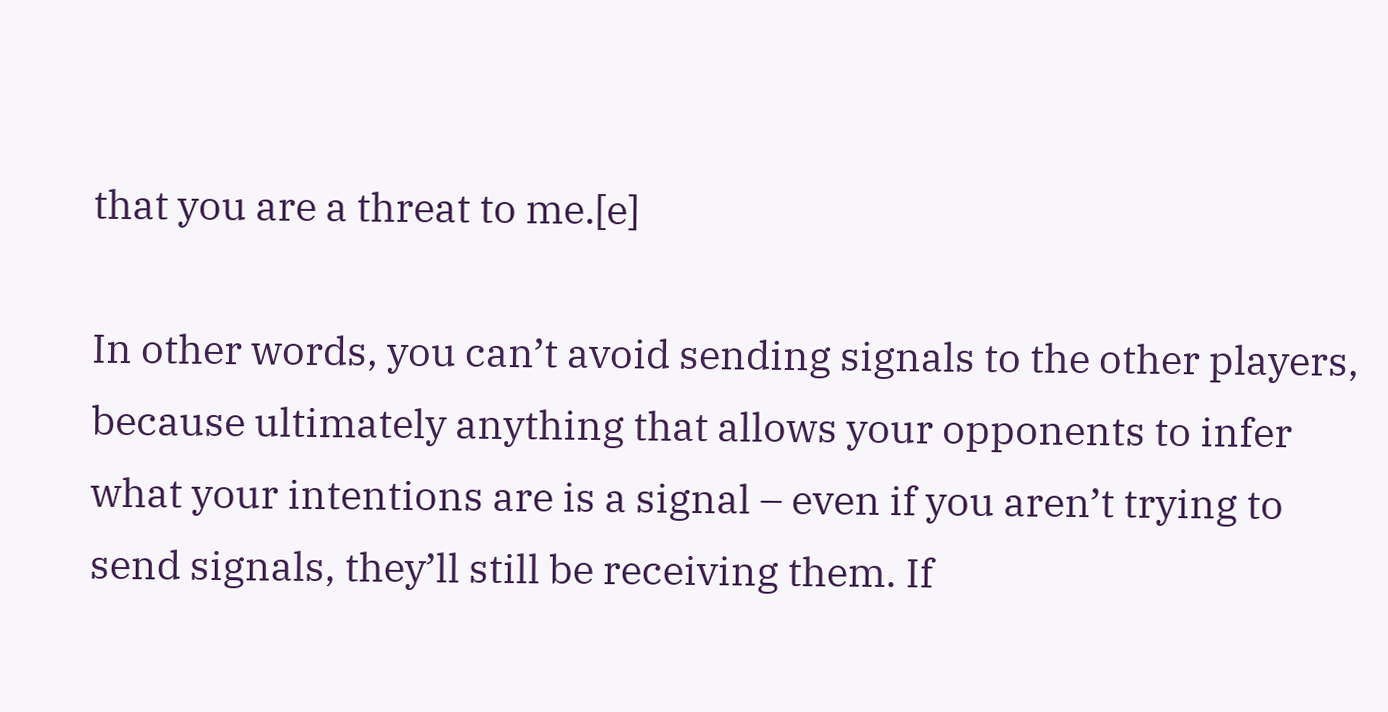that you are a threat to me.[e]

In other words, you can’t avoid sending signals to the other players, because ultimately anything that allows your opponents to infer what your intentions are is a signal – even if you aren’t trying to send signals, they’ll still be receiving them. If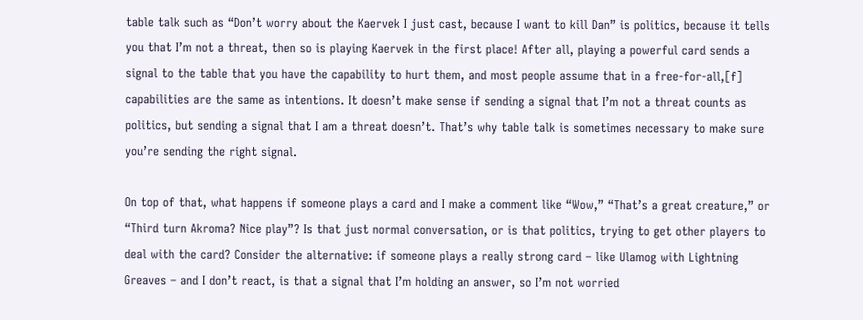table talk such as “Don’t worry about the Kaervek I just cast, because I want to kill Dan” is politics, because it tells you that I’m not a threat, then so is playing Kaervek in the first place! After all, playing a powerful card sends a signal to the table that you have the capability to hurt them, and most people assume that in a free-for-all,[f] capabilities are the same as intentions. It doesn’t make sense if sending a signal that I’m not a threat counts as politics, but sending a signal that I am a threat doesn’t. That’s why table talk is sometimes necessary to make sure you’re sending the right signal.

On top of that, what happens if someone plays a card and I make a comment like “Wow,” “That’s a great creature,” or “Third turn Akroma? Nice play”? Is that just normal conversation, or is that politics, trying to get other players to deal with the card? Consider the alternative: if someone plays a really strong card – like Ulamog with Lightning Greaves – and I don’t react, is that a signal that I’m holding an answer, so I’m not worried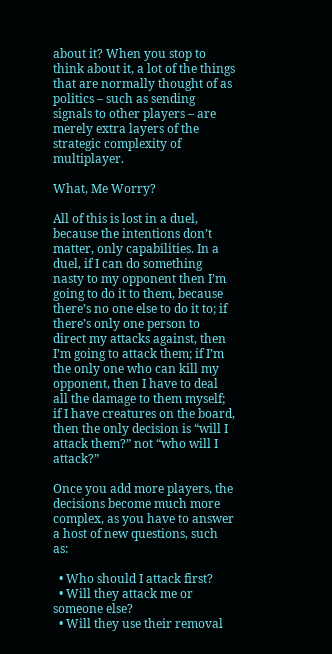about it? When you stop to think about it, a lot of the things that are normally thought of as politics – such as sending signals to other players – are merely extra layers of the strategic complexity of multiplayer.

What, Me Worry?

All of this is lost in a duel, because the intentions don’t matter, only capabilities. In a duel, if I can do something nasty to my opponent then I’m going to do it to them, because there’s no one else to do it to; if there’s only one person to direct my attacks against, then I’m going to attack them; if I’m the only one who can kill my opponent, then I have to deal all the damage to them myself; if I have creatures on the board, then the only decision is “will I attack them?” not “who will I attack?”

Once you add more players, the decisions become much more complex, as you have to answer a host of new questions, such as:

  • Who should I attack first?
  • Will they attack me or someone else?
  • Will they use their removal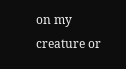on my creature or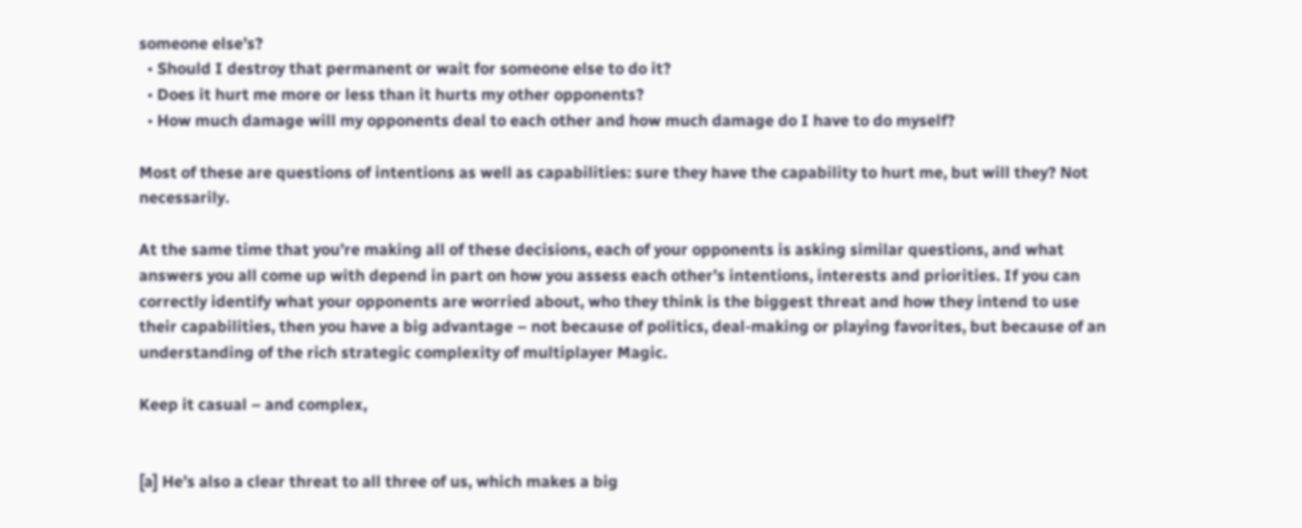someone else’s?
  • Should I destroy that permanent or wait for someone else to do it?
  • Does it hurt me more or less than it hurts my other opponents?
  • How much damage will my opponents deal to each other and how much damage do I have to do myself?

Most of these are questions of intentions as well as capabilities: sure they have the capability to hurt me, but will they? Not necessarily.

At the same time that you’re making all of these decisions, each of your opponents is asking similar questions, and what answers you all come up with depend in part on how you assess each other’s intentions, interests and priorities. If you can correctly identify what your opponents are worried about, who they think is the biggest threat and how they intend to use their capabilities, then you have a big advantage – not because of politics, deal-making or playing favorites, but because of an understanding of the rich strategic complexity of multiplayer Magic.

Keep it casual – and complex,


[a] He’s also a clear threat to all three of us, which makes a big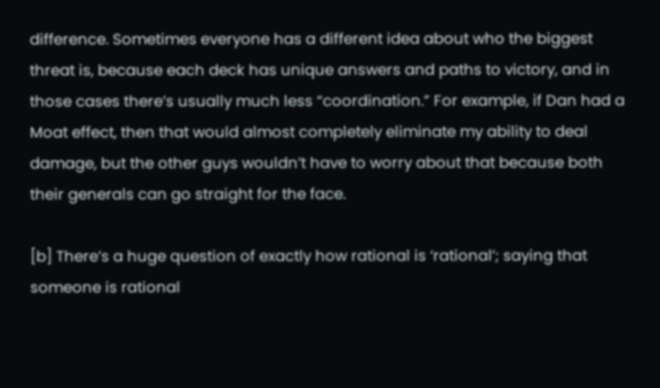difference. Sometimes everyone has a different idea about who the biggest threat is, because each deck has unique answers and paths to victory, and in those cases there’s usually much less “coordination.” For example, if Dan had a Moat effect, then that would almost completely eliminate my ability to deal damage, but the other guys wouldn’t have to worry about that because both their generals can go straight for the face.

[b] There’s a huge question of exactly how rational is ‘rational’; saying that someone is rational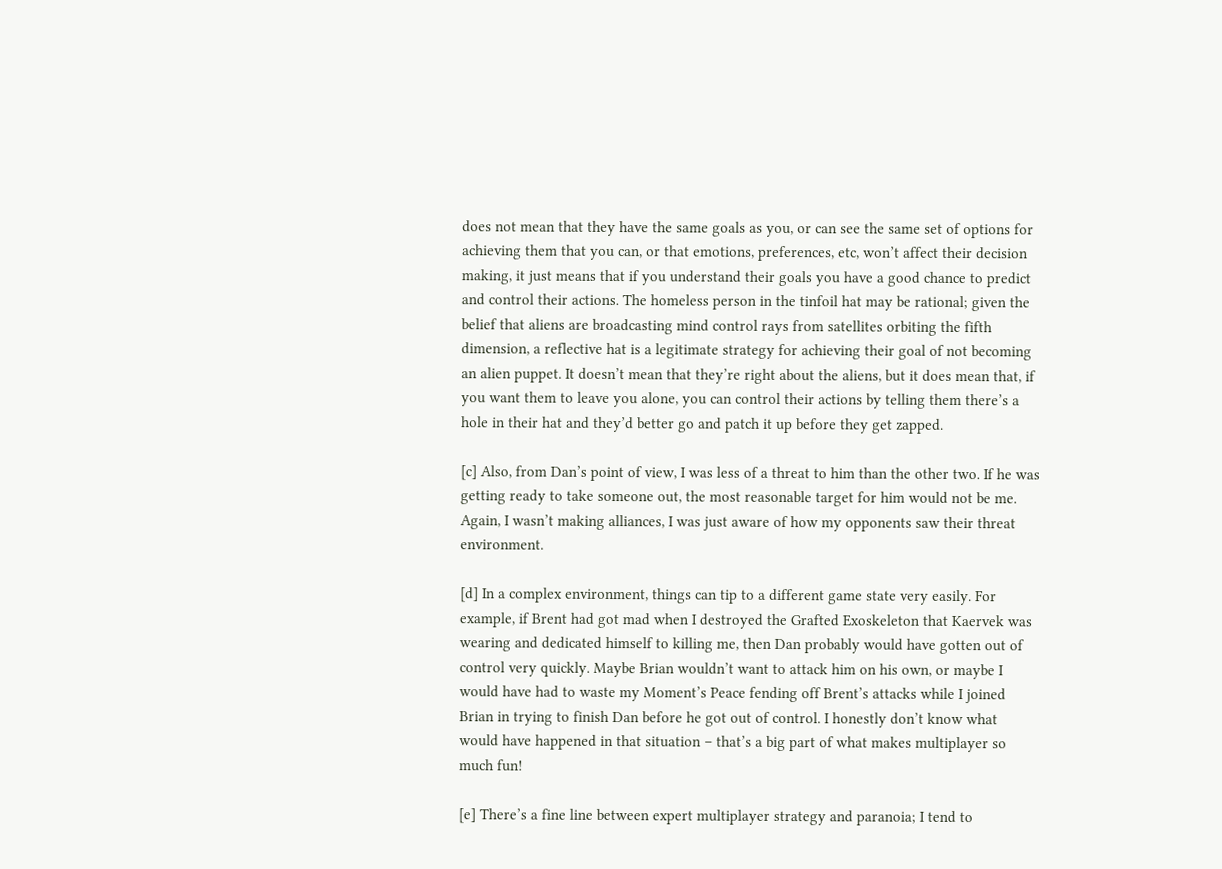does not mean that they have the same goals as you, or can see the same set of options for achieving them that you can, or that emotions, preferences, etc, won’t affect their decision making, it just means that if you understand their goals you have a good chance to predict and control their actions. The homeless person in the tinfoil hat may be rational; given the belief that aliens are broadcasting mind control rays from satellites orbiting the fifth dimension, a reflective hat is a legitimate strategy for achieving their goal of not becoming an alien puppet. It doesn’t mean that they’re right about the aliens, but it does mean that, if you want them to leave you alone, you can control their actions by telling them there’s a hole in their hat and they’d better go and patch it up before they get zapped.

[c] Also, from Dan’s point of view, I was less of a threat to him than the other two. If he was getting ready to take someone out, the most reasonable target for him would not be me. Again, I wasn’t making alliances, I was just aware of how my opponents saw their threat environment.

[d] In a complex environment, things can tip to a different game state very easily. For example, if Brent had got mad when I destroyed the Grafted Exoskeleton that Kaervek was wearing and dedicated himself to killing me, then Dan probably would have gotten out of control very quickly. Maybe Brian wouldn’t want to attack him on his own, or maybe I would have had to waste my Moment’s Peace fending off Brent’s attacks while I joined Brian in trying to finish Dan before he got out of control. I honestly don’t know what would have happened in that situation – that’s a big part of what makes multiplayer so much fun!

[e] There’s a fine line between expert multiplayer strategy and paranoia; I tend to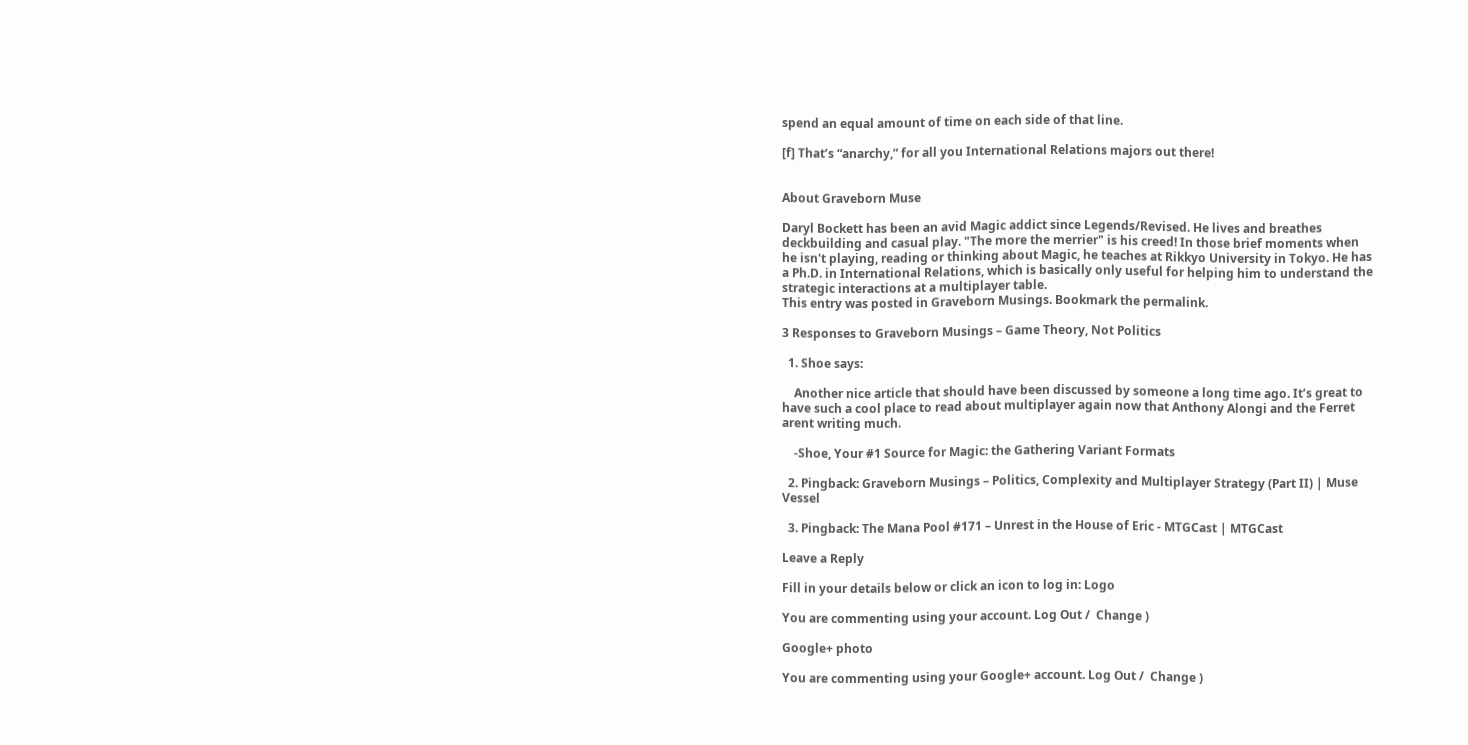spend an equal amount of time on each side of that line.

[f] That’s “anarchy,” for all you International Relations majors out there!


About Graveborn Muse

Daryl Bockett has been an avid Magic addict since Legends/Revised. He lives and breathes deckbuilding and casual play. "The more the merrier" is his creed! In those brief moments when he isn't playing, reading or thinking about Magic, he teaches at Rikkyo University in Tokyo. He has a Ph.D. in International Relations, which is basically only useful for helping him to understand the strategic interactions at a multiplayer table.
This entry was posted in Graveborn Musings. Bookmark the permalink.

3 Responses to Graveborn Musings – Game Theory, Not Politics

  1. Shoe says:

    Another nice article that should have been discussed by someone a long time ago. It’s great to have such a cool place to read about multiplayer again now that Anthony Alongi and the Ferret arent writing much.

    -Shoe, Your #1 Source for Magic: the Gathering Variant Formats

  2. Pingback: Graveborn Musings – Politics, Complexity and Multiplayer Strategy (Part II) | Muse Vessel

  3. Pingback: The Mana Pool #171 – Unrest in the House of Eric - MTGCast | MTGCast

Leave a Reply

Fill in your details below or click an icon to log in: Logo

You are commenting using your account. Log Out /  Change )

Google+ photo

You are commenting using your Google+ account. Log Out /  Change )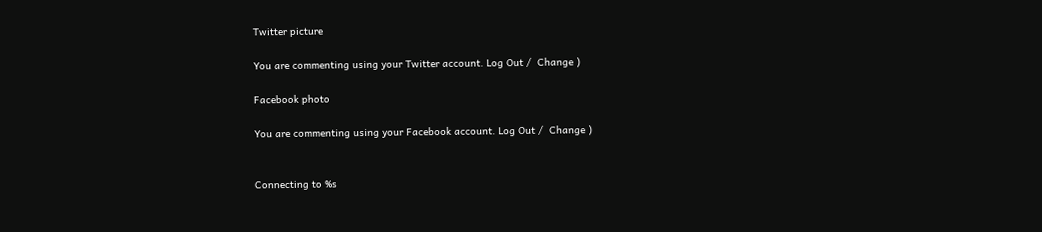Twitter picture

You are commenting using your Twitter account. Log Out /  Change )

Facebook photo

You are commenting using your Facebook account. Log Out /  Change )


Connecting to %s